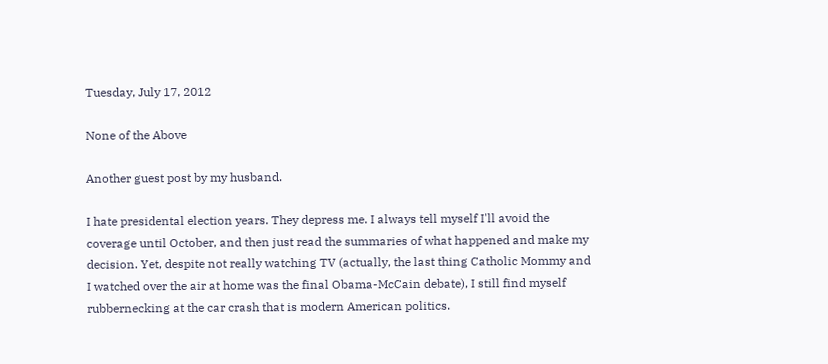Tuesday, July 17, 2012

None of the Above

Another guest post by my husband.

I hate presidental election years. They depress me. I always tell myself I'll avoid the coverage until October, and then just read the summaries of what happened and make my decision. Yet, despite not really watching TV (actually, the last thing Catholic Mommy and I watched over the air at home was the final Obama-McCain debate), I still find myself rubbernecking at the car crash that is modern American politics.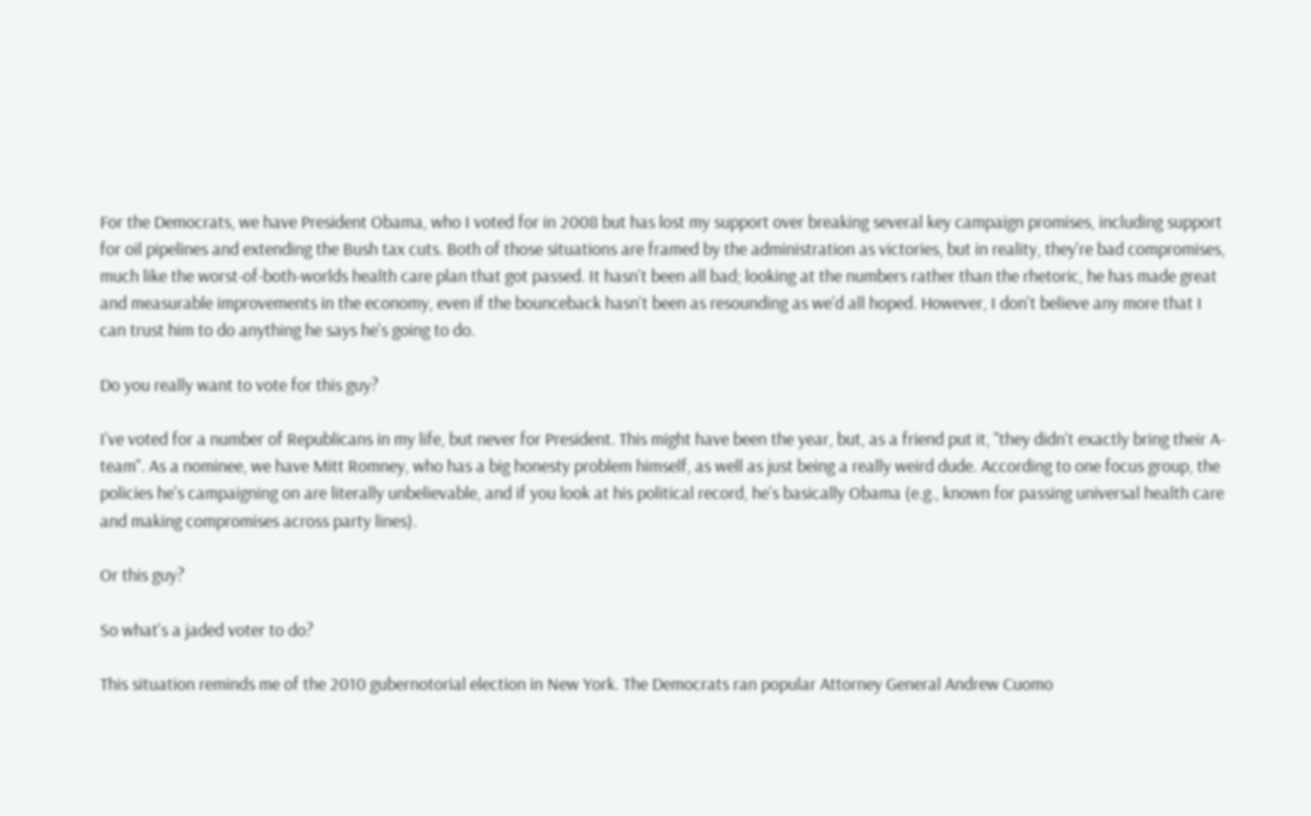For the Democrats, we have President Obama, who I voted for in 2008 but has lost my support over breaking several key campaign promises, including support for oil pipelines and extending the Bush tax cuts. Both of those situations are framed by the administration as victories, but in reality, they're bad compromises, much like the worst-of-both-worlds health care plan that got passed. It hasn't been all bad; looking at the numbers rather than the rhetoric, he has made great and measurable improvements in the economy, even if the bounceback hasn't been as resounding as we'd all hoped. However, I don't believe any more that I can trust him to do anything he says he's going to do.

Do you really want to vote for this guy?

I've voted for a number of Republicans in my life, but never for President. This might have been the year, but, as a friend put it, "they didn't exactly bring their A-team". As a nominee, we have Mitt Romney, who has a big honesty problem himself, as well as just being a really weird dude. According to one focus group, the policies he's campaigning on are literally unbelievable, and if you look at his political record, he's basically Obama (e.g., known for passing universal health care and making compromises across party lines).

Or this guy?

So what's a jaded voter to do?

This situation reminds me of the 2010 gubernotorial election in New York. The Democrats ran popular Attorney General Andrew Cuomo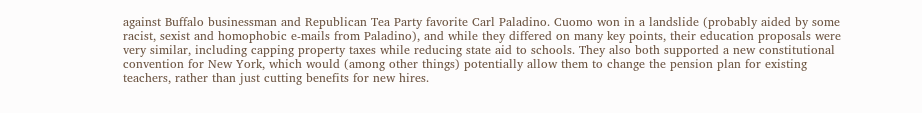against Buffalo businessman and Republican Tea Party favorite Carl Paladino. Cuomo won in a landslide (probably aided by some racist, sexist and homophobic e-mails from Paladino), and while they differed on many key points, their education proposals were very similar, including capping property taxes while reducing state aid to schools. They also both supported a new constitutional convention for New York, which would (among other things) potentially allow them to change the pension plan for existing teachers, rather than just cutting benefits for new hires.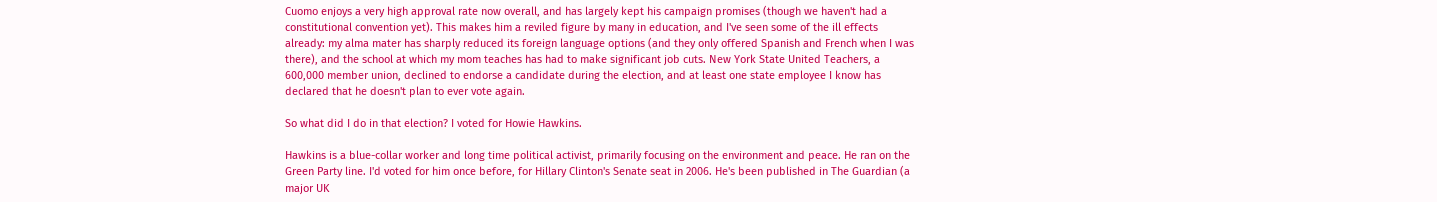Cuomo enjoys a very high approval rate now overall, and has largely kept his campaign promises (though we haven't had a constitutional convention yet). This makes him a reviled figure by many in education, and I've seen some of the ill effects already: my alma mater has sharply reduced its foreign language options (and they only offered Spanish and French when I was there), and the school at which my mom teaches has had to make significant job cuts. New York State United Teachers, a 600,000 member union, declined to endorse a candidate during the election, and at least one state employee I know has declared that he doesn't plan to ever vote again.

So what did I do in that election? I voted for Howie Hawkins.

Hawkins is a blue-collar worker and long time political activist, primarily focusing on the environment and peace. He ran on the Green Party line. I'd voted for him once before, for Hillary Clinton's Senate seat in 2006. He's been published in The Guardian (a major UK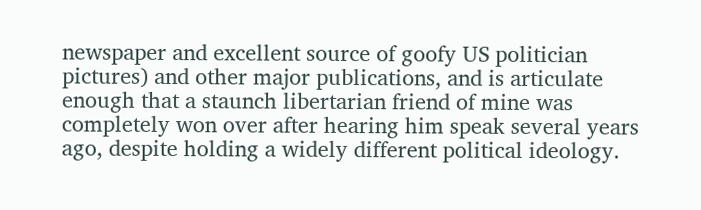newspaper and excellent source of goofy US politician pictures) and other major publications, and is articulate enough that a staunch libertarian friend of mine was completely won over after hearing him speak several years ago, despite holding a widely different political ideology.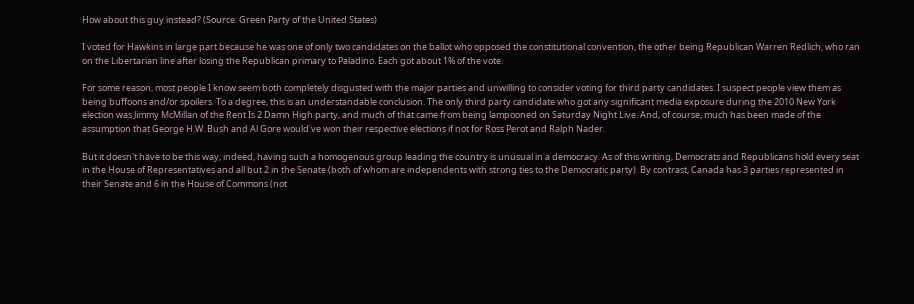How about this guy instead? (Source: Green Party of the United States)

I voted for Hawkins in large part because he was one of only two candidates on the ballot who opposed the constitutional convention, the other being Republican Warren Redlich, who ran on the Libertarian line after losing the Republican primary to Paladino. Each got about 1% of the vote.

For some reason, most people I know seem both completely disgusted with the major parties and unwilling to consider voting for third party candidates. I suspect people view them as being buffoons and/or spoilers. To a degree, this is an understandable conclusion. The only third party candidate who got any significant media exposure during the 2010 New York election was Jimmy McMillan of the Rent Is 2 Damn High party, and much of that came from being lampooned on Saturday Night Live. And, of course, much has been made of the assumption that George H.W. Bush and Al Gore would've won their respective elections if not for Ross Perot and Ralph Nader.

But it doesn't have to be this way; indeed, having such a homogenous group leading the country is unusual in a democracy. As of this writing, Democrats and Republicans hold every seat in the House of Representatives and all but 2 in the Senate (both of whom are independents with strong ties to the Democratic party). By contrast, Canada has 3 parties represented in their Senate and 6 in the House of Commons (not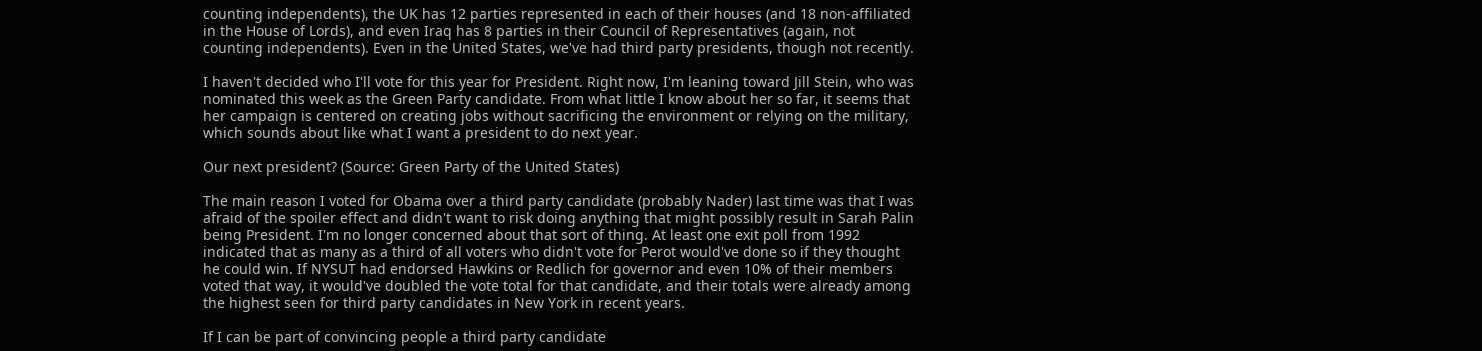counting independents), the UK has 12 parties represented in each of their houses (and 18 non-affiliated in the House of Lords), and even Iraq has 8 parties in their Council of Representatives (again, not counting independents). Even in the United States, we've had third party presidents, though not recently.

I haven't decided who I'll vote for this year for President. Right now, I'm leaning toward Jill Stein, who was nominated this week as the Green Party candidate. From what little I know about her so far, it seems that her campaign is centered on creating jobs without sacrificing the environment or relying on the military, which sounds about like what I want a president to do next year.

Our next president? (Source: Green Party of the United States)

The main reason I voted for Obama over a third party candidate (probably Nader) last time was that I was afraid of the spoiler effect and didn't want to risk doing anything that might possibly result in Sarah Palin being President. I'm no longer concerned about that sort of thing. At least one exit poll from 1992 indicated that as many as a third of all voters who didn't vote for Perot would've done so if they thought he could win. If NYSUT had endorsed Hawkins or Redlich for governor and even 10% of their members voted that way, it would've doubled the vote total for that candidate, and their totals were already among the highest seen for third party candidates in New York in recent years.

If I can be part of convincing people a third party candidate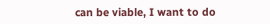can be viable, I want to do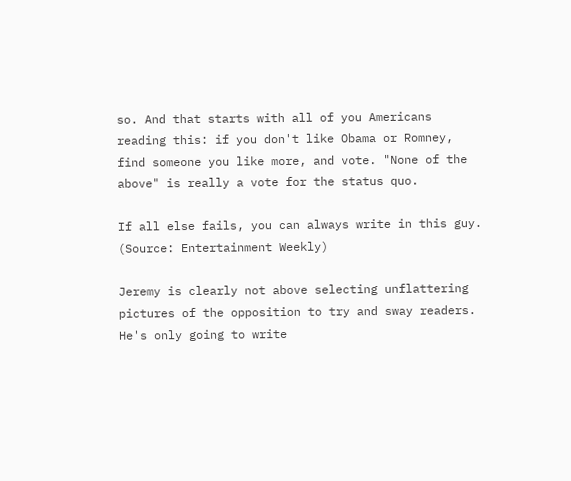so. And that starts with all of you Americans reading this: if you don't like Obama or Romney, find someone you like more, and vote. "None of the above" is really a vote for the status quo.

If all else fails, you can always write in this guy. (Source: Entertainment Weekly)

Jeremy is clearly not above selecting unflattering pictures of the opposition to try and sway readers. He's only going to write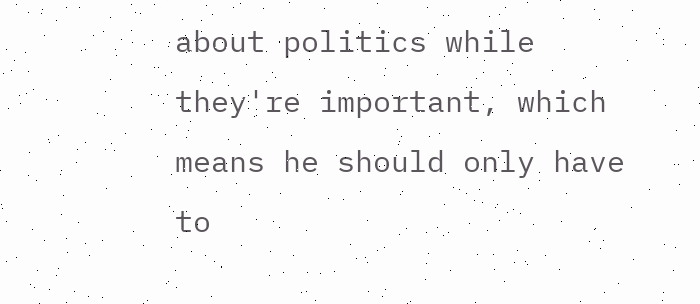about politics while they're important, which means he should only have to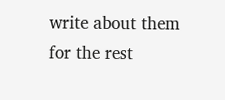write about them for the rest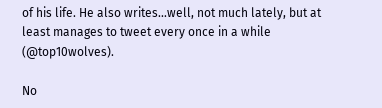of his life. He also writes...well, not much lately, but at least manages to tweet every once in a while (@top10wolves).

No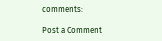comments:

Post a Comment